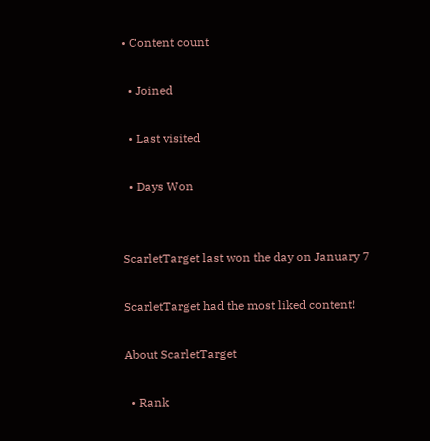• Content count

  • Joined

  • Last visited

  • Days Won


ScarletTarget last won the day on January 7

ScarletTarget had the most liked content!

About ScarletTarget

  • Rank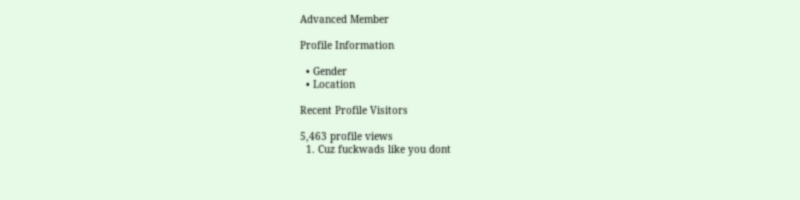Advanced Member

Profile Information

  • Gender
  • Location

Recent Profile Visitors

5,463 profile views
  1. Cuz fuckwads like you dont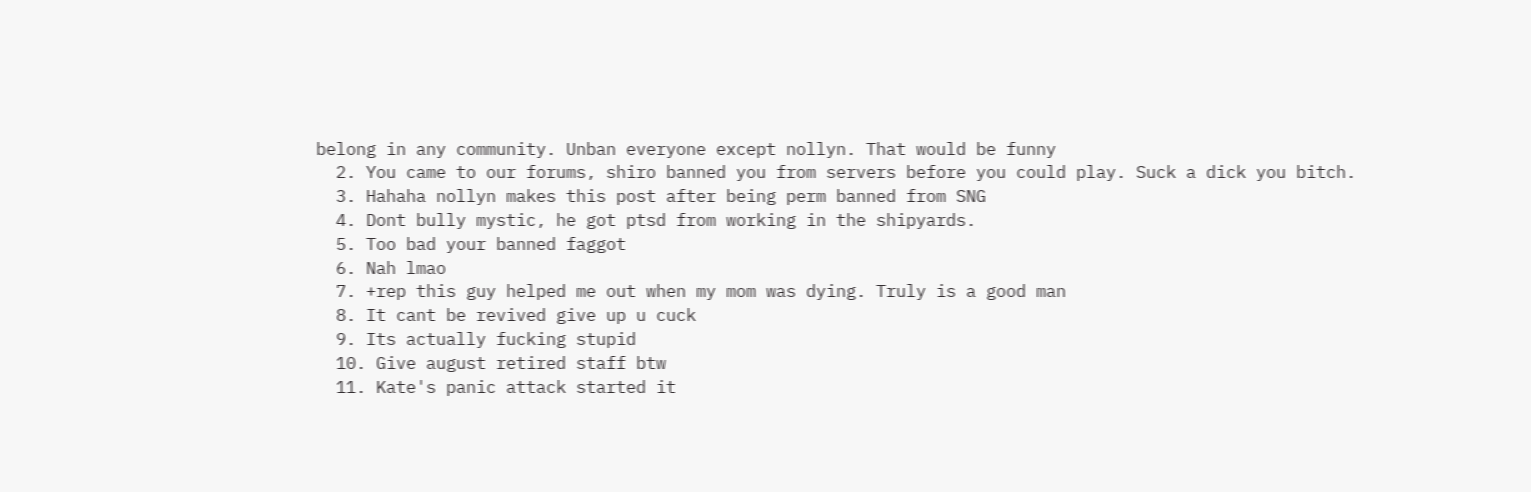belong in any community. Unban everyone except nollyn. That would be funny
  2. You came to our forums, shiro banned you from servers before you could play. Suck a dick you bitch.
  3. Hahaha nollyn makes this post after being perm banned from SNG
  4. Dont bully mystic, he got ptsd from working in the shipyards.
  5. Too bad your banned faggot
  6. Nah lmao
  7. +rep this guy helped me out when my mom was dying. Truly is a good man
  8. It cant be revived give up u cuck
  9. Its actually fucking stupid
  10. Give august retired staff btw
  11. Kate's panic attack started it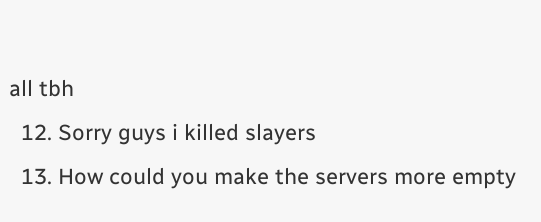all tbh
  12. Sorry guys i killed slayers
  13. How could you make the servers more empty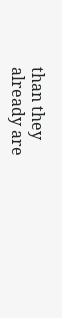than they already are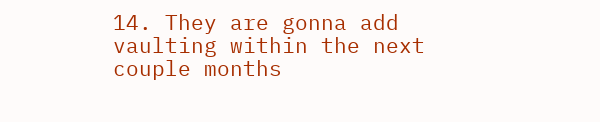14. They are gonna add vaulting within the next couple months